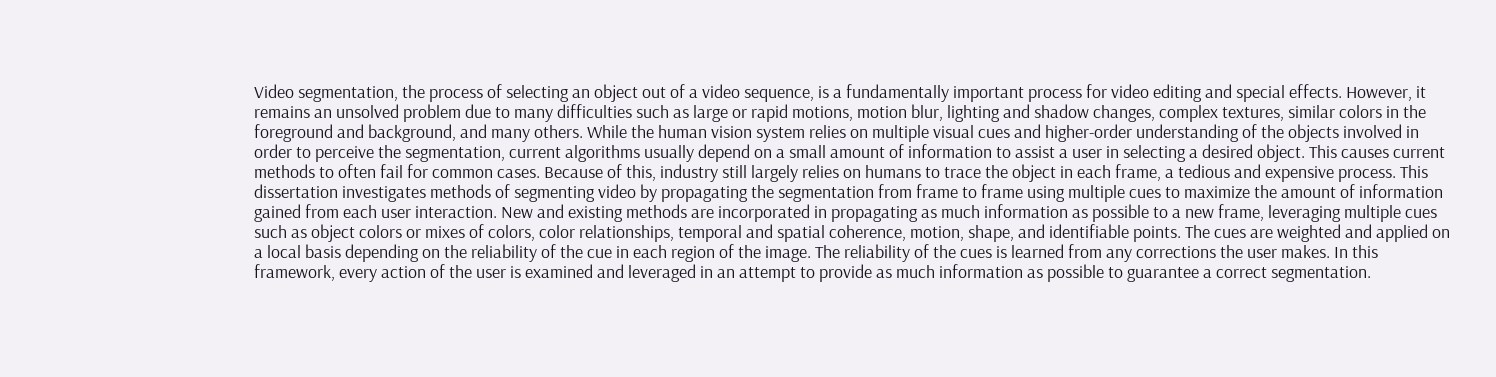Video segmentation, the process of selecting an object out of a video sequence, is a fundamentally important process for video editing and special effects. However, it remains an unsolved problem due to many difficulties such as large or rapid motions, motion blur, lighting and shadow changes, complex textures, similar colors in the foreground and background, and many others. While the human vision system relies on multiple visual cues and higher-order understanding of the objects involved in order to perceive the segmentation, current algorithms usually depend on a small amount of information to assist a user in selecting a desired object. This causes current methods to often fail for common cases. Because of this, industry still largely relies on humans to trace the object in each frame, a tedious and expensive process. This dissertation investigates methods of segmenting video by propagating the segmentation from frame to frame using multiple cues to maximize the amount of information gained from each user interaction. New and existing methods are incorporated in propagating as much information as possible to a new frame, leveraging multiple cues such as object colors or mixes of colors, color relationships, temporal and spatial coherence, motion, shape, and identifiable points. The cues are weighted and applied on a local basis depending on the reliability of the cue in each region of the image. The reliability of the cues is learned from any corrections the user makes. In this framework, every action of the user is examined and leveraged in an attempt to provide as much information as possible to guarantee a correct segmentation.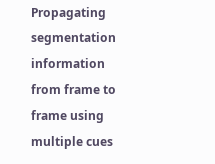Propagating segmentation information from frame to frame using multiple cues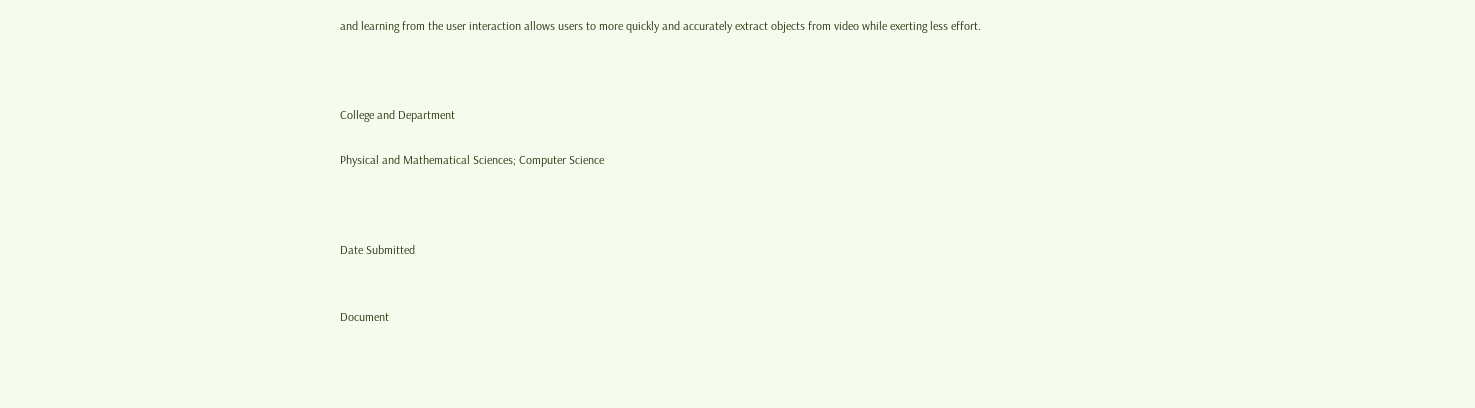and learning from the user interaction allows users to more quickly and accurately extract objects from video while exerting less effort.



College and Department

Physical and Mathematical Sciences; Computer Science



Date Submitted


Document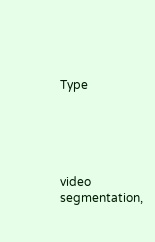Type





video segmentation,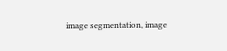image segmentation, image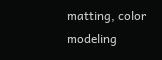matting, color modeling